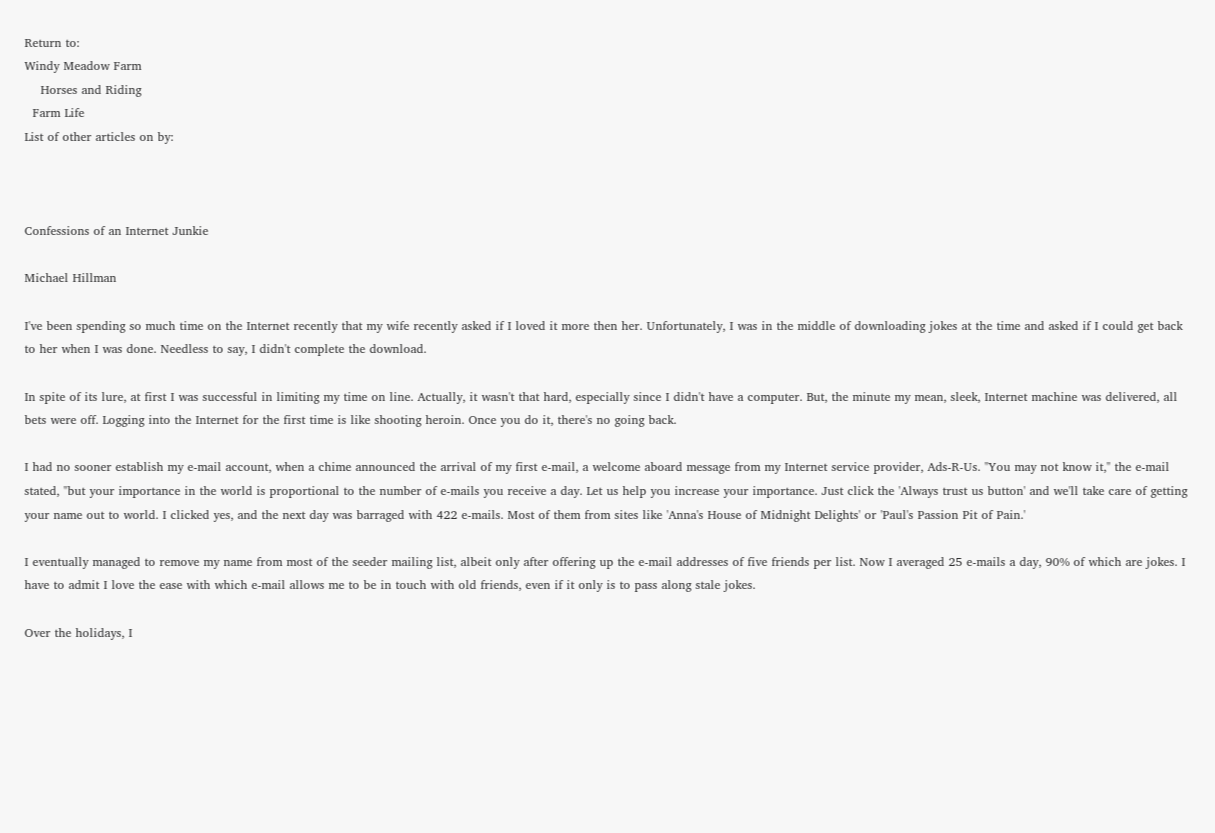Return to:
Windy Meadow Farm
    Horses and Riding
  Farm Life
List of other articles on by:



Confessions of an Internet Junkie

Michael Hillman

I've been spending so much time on the Internet recently that my wife recently asked if I loved it more then her. Unfortunately, I was in the middle of downloading jokes at the time and asked if I could get back to her when I was done. Needless to say, I didn't complete the download.

In spite of its lure, at first I was successful in limiting my time on line. Actually, it wasn't that hard, especially since I didn't have a computer. But, the minute my mean, sleek, Internet machine was delivered, all bets were off. Logging into the Internet for the first time is like shooting heroin. Once you do it, there's no going back.

I had no sooner establish my e-mail account, when a chime announced the arrival of my first e-mail, a welcome aboard message from my Internet service provider, Ads-R-Us. "You may not know it," the e-mail stated, "but your importance in the world is proportional to the number of e-mails you receive a day. Let us help you increase your importance. Just click the 'Always trust us button' and we'll take care of getting your name out to world. I clicked yes, and the next day was barraged with 422 e-mails. Most of them from sites like 'Anna's House of Midnight Delights' or 'Paul's Passion Pit of Pain.'

I eventually managed to remove my name from most of the seeder mailing list, albeit only after offering up the e-mail addresses of five friends per list. Now I averaged 25 e-mails a day, 90% of which are jokes. I have to admit I love the ease with which e-mail allows me to be in touch with old friends, even if it only is to pass along stale jokes.

Over the holidays, I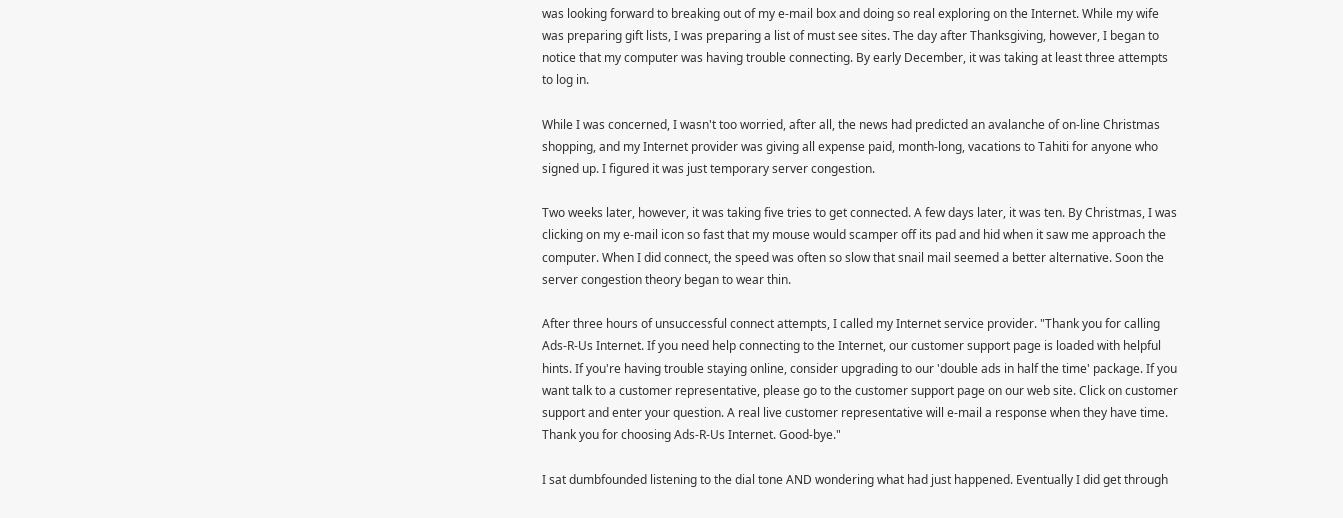was looking forward to breaking out of my e-mail box and doing so real exploring on the Internet. While my wife was preparing gift lists, I was preparing a list of must see sites. The day after Thanksgiving, however, I began to notice that my computer was having trouble connecting. By early December, it was taking at least three attempts to log in.

While I was concerned, I wasn't too worried, after all, the news had predicted an avalanche of on-line Christmas shopping, and my Internet provider was giving all expense paid, month-long, vacations to Tahiti for anyone who signed up. I figured it was just temporary server congestion.

Two weeks later, however, it was taking five tries to get connected. A few days later, it was ten. By Christmas, I was clicking on my e-mail icon so fast that my mouse would scamper off its pad and hid when it saw me approach the computer. When I did connect, the speed was often so slow that snail mail seemed a better alternative. Soon the server congestion theory began to wear thin.

After three hours of unsuccessful connect attempts, I called my Internet service provider. "Thank you for calling Ads-R-Us Internet. If you need help connecting to the Internet, our customer support page is loaded with helpful hints. If you're having trouble staying online, consider upgrading to our 'double ads in half the time' package. If you want talk to a customer representative, please go to the customer support page on our web site. Click on customer support and enter your question. A real live customer representative will e-mail a response when they have time. Thank you for choosing Ads-R-Us Internet. Good-bye."

I sat dumbfounded listening to the dial tone AND wondering what had just happened. Eventually I did get through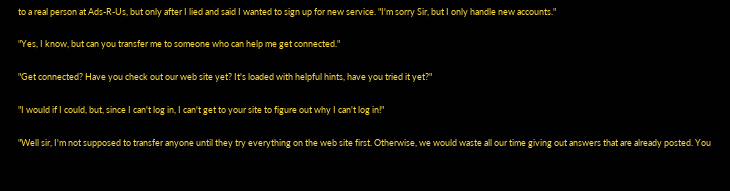to a real person at Ads-R-Us, but only after I lied and said I wanted to sign up for new service. "I'm sorry Sir, but I only handle new accounts."

"Yes, I know, but can you transfer me to someone who can help me get connected."

"Get connected? Have you check out our web site yet? It's loaded with helpful hints, have you tried it yet?"

"I would if I could, but, since I can't log in, I can't get to your site to figure out why I can't log in!"

"Well sir, I'm not supposed to transfer anyone until they try everything on the web site first. Otherwise, we would waste all our time giving out answers that are already posted. You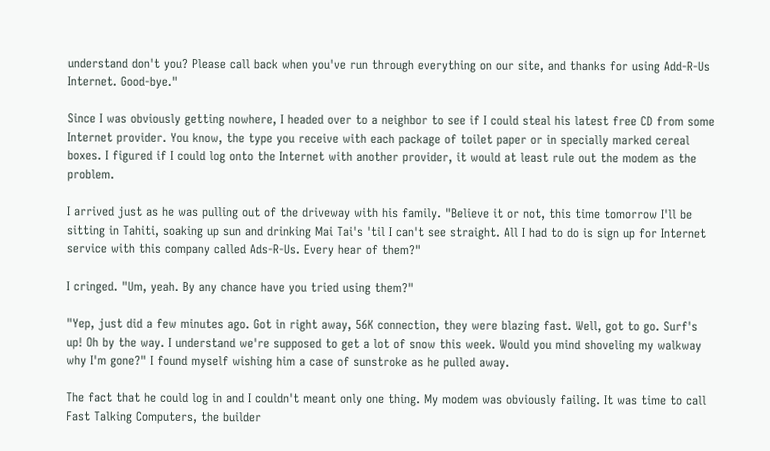understand don't you? Please call back when you've run through everything on our site, and thanks for using Add-R-Us Internet. Good-bye."

Since I was obviously getting nowhere, I headed over to a neighbor to see if I could steal his latest free CD from some Internet provider. You know, the type you receive with each package of toilet paper or in specially marked cereal boxes. I figured if I could log onto the Internet with another provider, it would at least rule out the modem as the problem.

I arrived just as he was pulling out of the driveway with his family. "Believe it or not, this time tomorrow I'll be sitting in Tahiti, soaking up sun and drinking Mai Tai's 'til I can't see straight. All I had to do is sign up for Internet service with this company called Ads-R-Us. Every hear of them?"

I cringed. "Um, yeah. By any chance have you tried using them?"

"Yep, just did a few minutes ago. Got in right away, 56K connection, they were blazing fast. Well, got to go. Surf's up! Oh by the way. I understand we're supposed to get a lot of snow this week. Would you mind shoveling my walkway why I'm gone?" I found myself wishing him a case of sunstroke as he pulled away.

The fact that he could log in and I couldn't meant only one thing. My modem was obviously failing. It was time to call Fast Talking Computers, the builder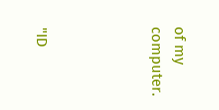of my computer.




"ID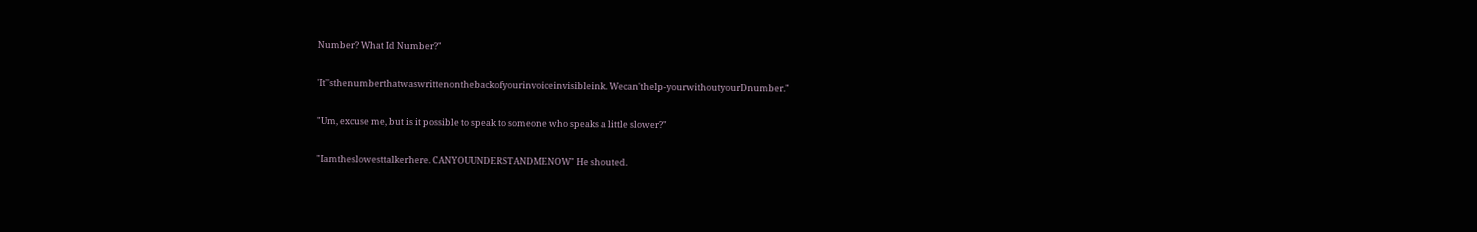Number? What Id Number?"

'It''sthenumberthatwaswrittenonthebackofyourinvoiceinvisibleink. Wecan'thelp-yourwithoutyourDnumber."

"Um, excuse me, but is it possible to speak to someone who speaks a little slower?"

"Iamtheslowesttalkerhere. CANYOUUNDERSTANDMENOW" He shouted.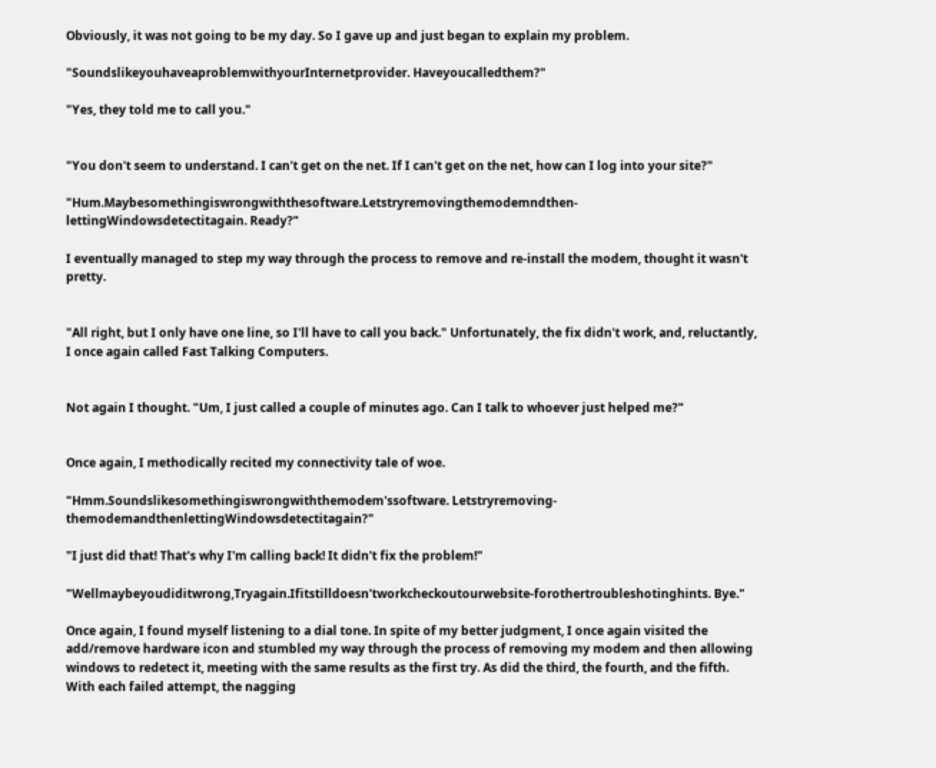Obviously, it was not going to be my day. So I gave up and just began to explain my problem.

"SoundslikeyouhaveaproblemwithyourInternetprovider. Haveyoucalledthem?"

"Yes, they told me to call you."


"You don't seem to understand. I can't get on the net. If I can't get on the net, how can I log into your site?"

"Hum.Maybesomethingiswrongwiththesoftware.Letstryremovingthemodemndthen-lettingWindowsdetectitagain. Ready?"

I eventually managed to step my way through the process to remove and re-install the modem, thought it wasn't pretty.


"All right, but I only have one line, so I'll have to call you back." Unfortunately, the fix didn't work, and, reluctantly, I once again called Fast Talking Computers.


Not again I thought. "Um, I just called a couple of minutes ago. Can I talk to whoever just helped me?"


Once again, I methodically recited my connectivity tale of woe.

"Hmm.Soundslikesomethingiswrongwiththemodem'ssoftware. Letstryremoving-themodemandthenlettingWindowsdetectitagain?"

"I just did that! That's why I'm calling back! It didn't fix the problem!"

"Wellmaybeyoudiditwrong,Tryagain.Ifitstilldoesn'tworkcheckoutourwebsite-forothertroubleshotinghints. Bye."

Once again, I found myself listening to a dial tone. In spite of my better judgment, I once again visited the add/remove hardware icon and stumbled my way through the process of removing my modem and then allowing windows to redetect it, meeting with the same results as the first try. As did the third, the fourth, and the fifth. With each failed attempt, the nagging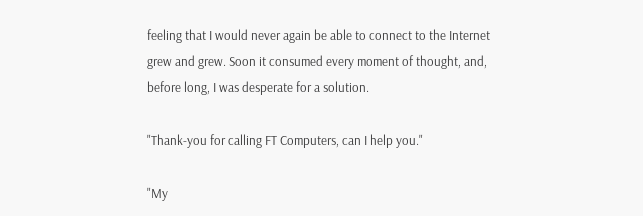feeling that I would never again be able to connect to the Internet grew and grew. Soon it consumed every moment of thought, and, before long, I was desperate for a solution.

"Thank-you for calling FT Computers, can I help you."

"My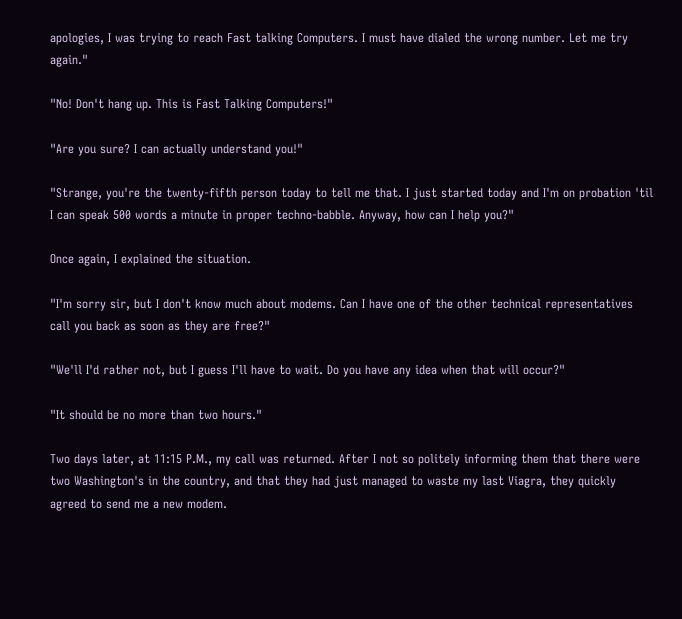apologies, I was trying to reach Fast talking Computers. I must have dialed the wrong number. Let me try again."

"No! Don't hang up. This is Fast Talking Computers!"

"Are you sure? I can actually understand you!"

"Strange, you're the twenty-fifth person today to tell me that. I just started today and I'm on probation 'til I can speak 500 words a minute in proper techno-babble. Anyway, how can I help you?"

Once again, I explained the situation.

"I'm sorry sir, but I don't know much about modems. Can I have one of the other technical representatives call you back as soon as they are free?"

"We'll I'd rather not, but I guess I'll have to wait. Do you have any idea when that will occur?"

"It should be no more than two hours."

Two days later, at 11:15 P.M., my call was returned. After I not so politely informing them that there were two Washington's in the country, and that they had just managed to waste my last Viagra, they quickly agreed to send me a new modem.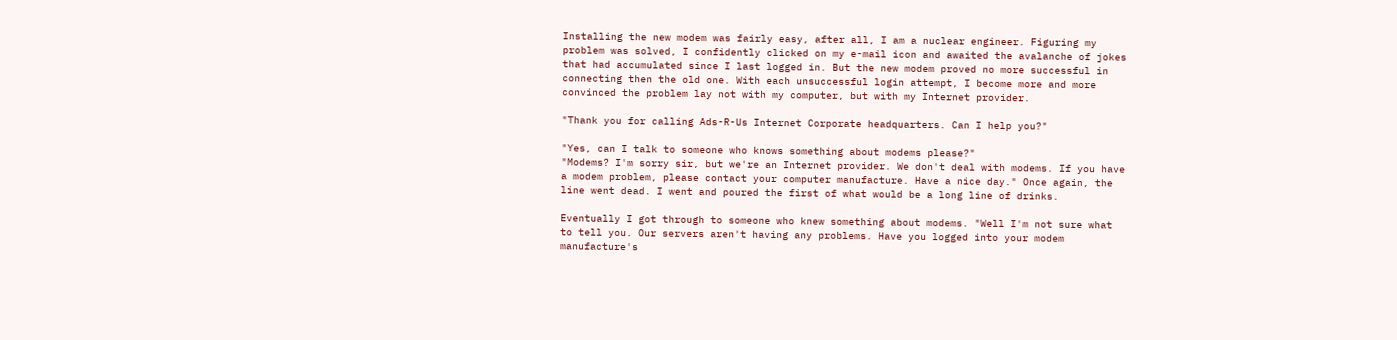Installing the new modem was fairly easy, after all, I am a nuclear engineer. Figuring my problem was solved, I confidently clicked on my e-mail icon and awaited the avalanche of jokes that had accumulated since I last logged in. But the new modem proved no more successful in connecting then the old one. With each unsuccessful login attempt, I become more and more convinced the problem lay not with my computer, but with my Internet provider.

"Thank you for calling Ads-R-Us Internet Corporate headquarters. Can I help you?"

"Yes, can I talk to someone who knows something about modems please?"
"Modems? I'm sorry sir, but we're an Internet provider. We don't deal with modems. If you have a modem problem, please contact your computer manufacture. Have a nice day." Once again, the line went dead. I went and poured the first of what would be a long line of drinks.

Eventually I got through to someone who knew something about modems. "Well I'm not sure what to tell you. Our servers aren't having any problems. Have you logged into your modem manufacture's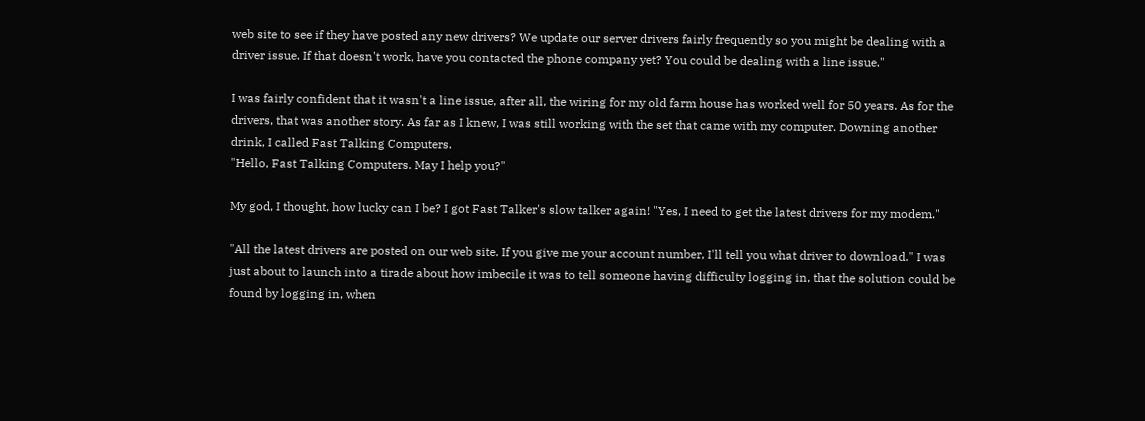web site to see if they have posted any new drivers? We update our server drivers fairly frequently so you might be dealing with a driver issue. If that doesn't work, have you contacted the phone company yet? You could be dealing with a line issue."

I was fairly confident that it wasn't a line issue, after all, the wiring for my old farm house has worked well for 50 years. As for the drivers, that was another story. As far as I knew, I was still working with the set that came with my computer. Downing another drink, I called Fast Talking Computers.
"Hello, Fast Talking Computers. May I help you?"

My god, I thought, how lucky can I be? I got Fast Talker's slow talker again! "Yes, I need to get the latest drivers for my modem."

"All the latest drivers are posted on our web site. If you give me your account number, I'll tell you what driver to download." I was just about to launch into a tirade about how imbecile it was to tell someone having difficulty logging in, that the solution could be found by logging in, when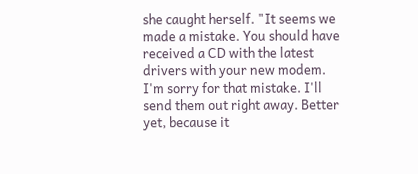she caught herself. "It seems we made a mistake. You should have received a CD with the latest drivers with your new modem. I'm sorry for that mistake. I'll send them out right away. Better yet, because it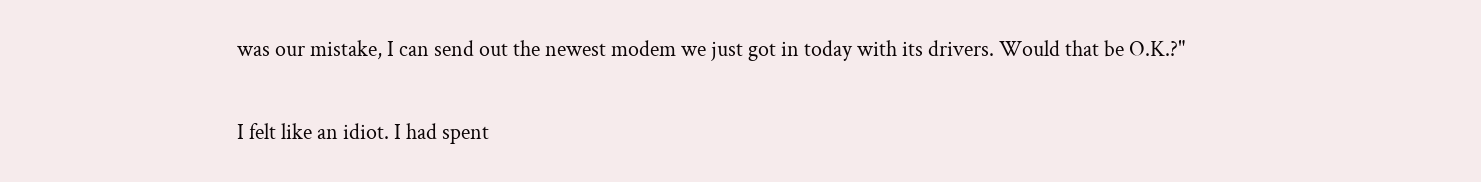was our mistake, I can send out the newest modem we just got in today with its drivers. Would that be O.K.?"

I felt like an idiot. I had spent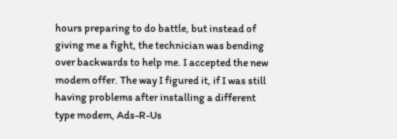hours preparing to do battle, but instead of giving me a fight, the technician was bending over backwards to help me. I accepted the new modem offer. The way I figured it, if I was still having problems after installing a different type modem, Ads-R-Us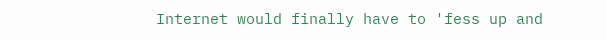Internet would finally have to 'fess up and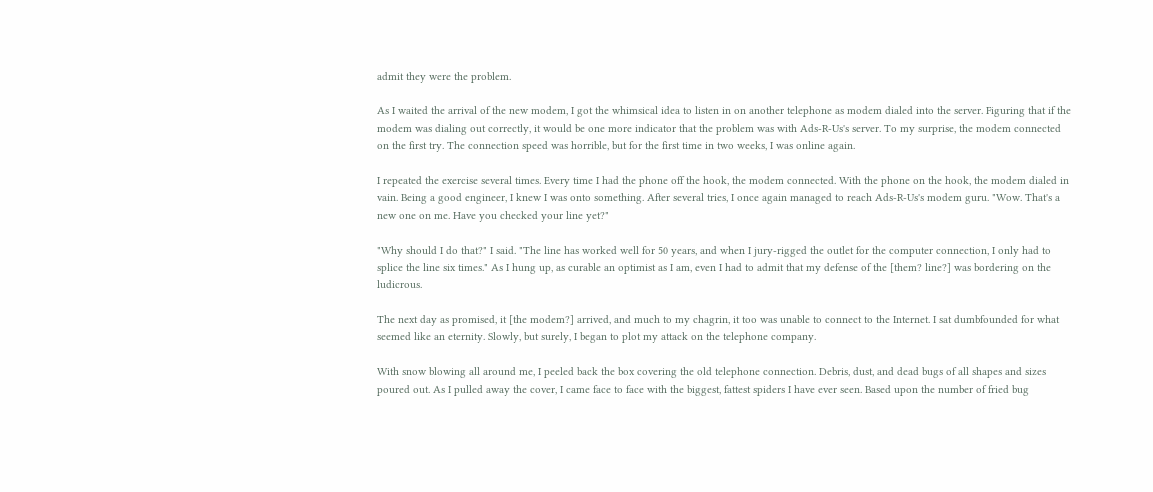admit they were the problem.

As I waited the arrival of the new modem, I got the whimsical idea to listen in on another telephone as modem dialed into the server. Figuring that if the modem was dialing out correctly, it would be one more indicator that the problem was with Ads-R-Us's server. To my surprise, the modem connected on the first try. The connection speed was horrible, but for the first time in two weeks, I was online again.

I repeated the exercise several times. Every time I had the phone off the hook, the modem connected. With the phone on the hook, the modem dialed in vain. Being a good engineer, I knew I was onto something. After several tries, I once again managed to reach Ads-R-Us's modem guru. "Wow. That's a new one on me. Have you checked your line yet?"

"Why should I do that?" I said. "The line has worked well for 50 years, and when I jury-rigged the outlet for the computer connection, I only had to splice the line six times." As I hung up, as curable an optimist as I am, even I had to admit that my defense of the [them? line?] was bordering on the ludicrous.

The next day as promised, it [the modem?] arrived, and much to my chagrin, it too was unable to connect to the Internet. I sat dumbfounded for what seemed like an eternity. Slowly, but surely, I began to plot my attack on the telephone company.

With snow blowing all around me, I peeled back the box covering the old telephone connection. Debris, dust, and dead bugs of all shapes and sizes poured out. As I pulled away the cover, I came face to face with the biggest, fattest spiders I have ever seen. Based upon the number of fried bug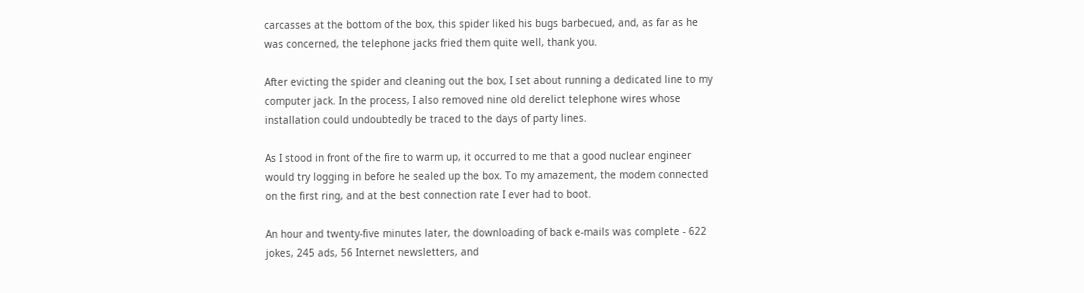carcasses at the bottom of the box, this spider liked his bugs barbecued, and, as far as he was concerned, the telephone jacks fried them quite well, thank you.

After evicting the spider and cleaning out the box, I set about running a dedicated line to my computer jack. In the process, I also removed nine old derelict telephone wires whose installation could undoubtedly be traced to the days of party lines.

As I stood in front of the fire to warm up, it occurred to me that a good nuclear engineer would try logging in before he sealed up the box. To my amazement, the modem connected on the first ring, and at the best connection rate I ever had to boot.

An hour and twenty-five minutes later, the downloading of back e-mails was complete - 622 jokes, 245 ads, 56 Internet newsletters, and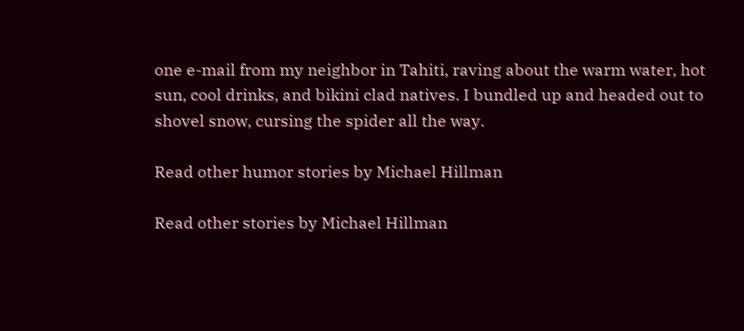one e-mail from my neighbor in Tahiti, raving about the warm water, hot sun, cool drinks, and bikini clad natives. I bundled up and headed out to shovel snow, cursing the spider all the way.

Read other humor stories by Michael Hillman

Read other stories by Michael Hillman